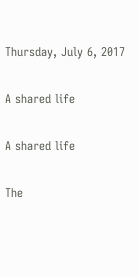Thursday, July 6, 2017

A shared life

A shared life

The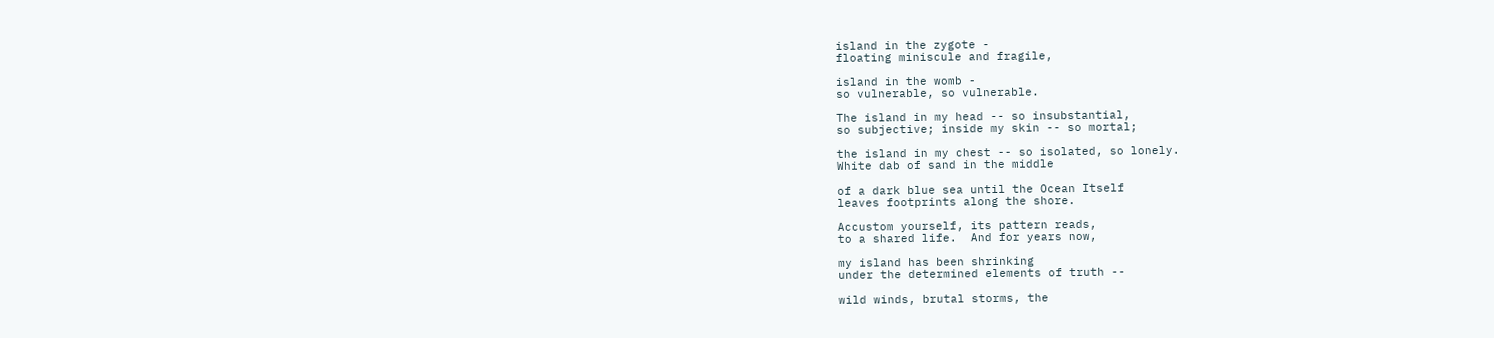island in the zygote -
floating miniscule and fragile,

island in the womb -
so vulnerable, so vulnerable.

The island in my head -- so insubstantial,
so subjective; inside my skin -- so mortal;

the island in my chest -- so isolated, so lonely.
White dab of sand in the middle

of a dark blue sea until the Ocean Itself
leaves footprints along the shore.

Accustom yourself, its pattern reads,
to a shared life.  And for years now,

my island has been shrinking
under the determined elements of truth --

wild winds, brutal storms, the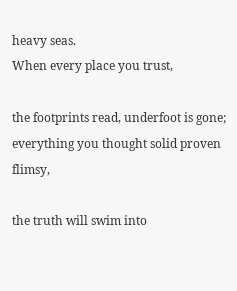heavy seas.
When every place you trust,

the footprints read, underfoot is gone;
everything you thought solid proven flimsy,

the truth will swim into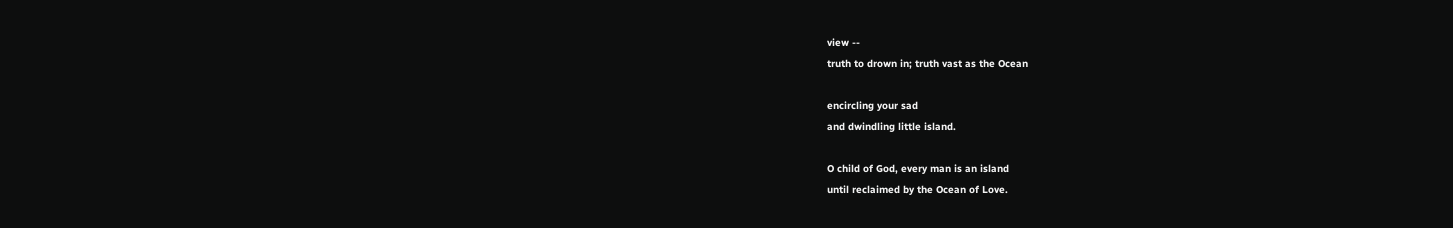view --
truth to drown in; truth vast as the Ocean

encircling your sad
and dwindling little island.

O child of God, every man is an island
until reclaimed by the Ocean of Love.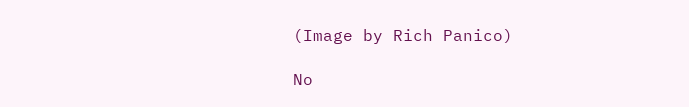(Image by Rich Panico)

No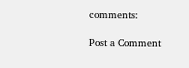comments:

Post a Comment